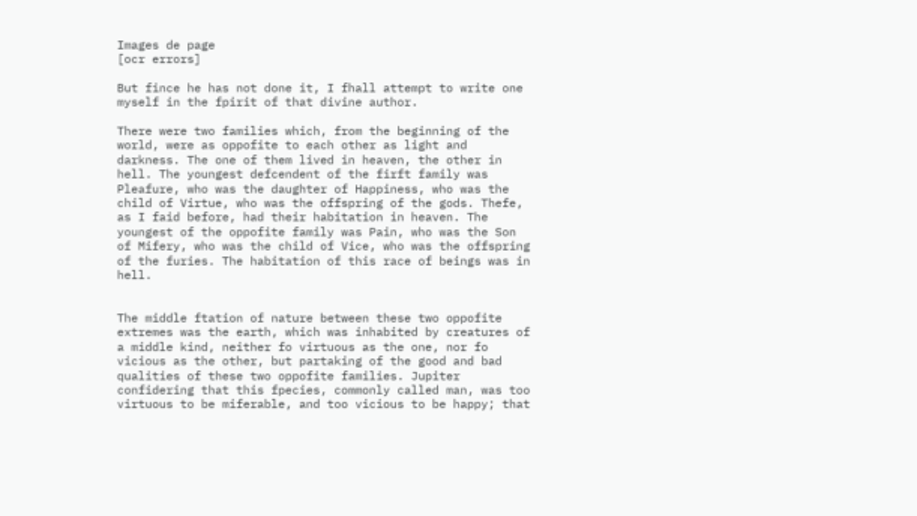Images de page
[ocr errors]

But fince he has not done it, I fhall attempt to write one myself in the fpirit of that divine author.

There were two families which, from the beginning of the world, were as oppofite to each other as light and darkness. The one of them lived in heaven, the other in hell. The youngest defcendent of the firft family was Pleafure, who was the daughter of Happiness, who was the child of Virtue, who was the offspring of the gods. Thefe, as I faid before, had their habitation in heaven. The youngest of the oppofite family was Pain, who was the Son of Mifery, who was the child of Vice, who was the offspring of the furies. The habitation of this race of beings was in hell.


The middle ftation of nature between these two oppofite extremes was the earth, which was inhabited by creatures of a middle kind, neither fo virtuous as the one, nor fo vicious as the other, but partaking of the good and bad qualities of these two oppofite families. Jupiter confidering that this fpecies, commonly called man, was too virtuous to be miferable, and too vicious to be happy; that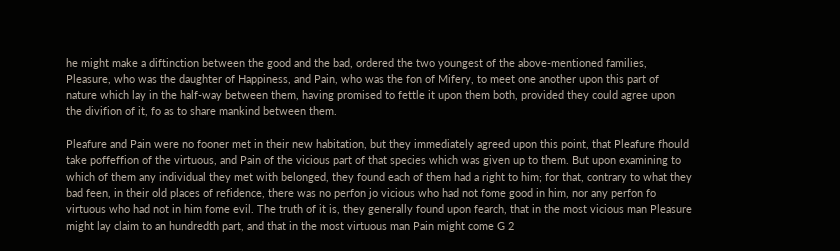he might make a diftinction between the good and the bad, ordered the two youngest of the above-mentioned families, Pleasure, who was the daughter of Happiness, and Pain, who was the fon of Mifery, to meet one another upon this part of nature which lay in the half-way between them, having promised to fettle it upon them both, provided they could agree upon the divifion of it, fo as to share mankind between them.

Pleafure and Pain were no fooner met in their new habitation, but they immediately agreed upon this point, that Pleafure fhould take poffeffion of the virtuous, and Pain of the vicious part of that species which was given up to them. But upon examining to which of them any individual they met with belonged, they found each of them had a right to him; for that, contrary to what they bad feen, in their old places of refidence, there was no perfon jo vicious who had not fome good in him, nor any perfon fo virtuous who had not in him fome evil. The truth of it is, they generally found upon fearch, that in the most vicious man Pleasure might lay claim to an hundredth part, and that in the most virtuous man Pain might come G 2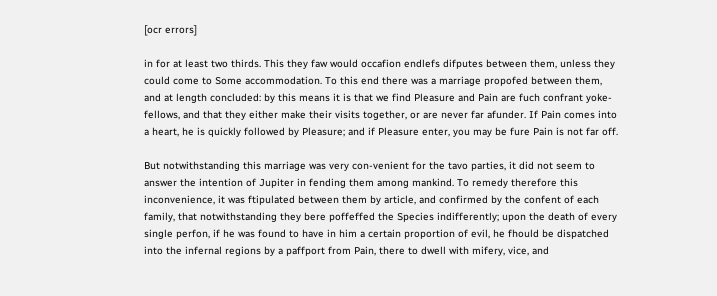[ocr errors]

in for at least two thirds. This they faw would occafion endlefs difputes between them, unless they could come to Some accommodation. To this end there was a marriage propofed between them, and at length concluded: by this means it is that we find Pleasure and Pain are fuch confrant yoke-fellows, and that they either make their visits together, or are never far afunder. If Pain comes into a heart, he is quickly followed by Pleasure; and if Pleasure enter, you may be fure Pain is not far off.

But notwithstanding this marriage was very con-venient for the tavo parties, it did not seem to answer the intention of Jupiter in fending them among mankind. To remedy therefore this inconvenience, it was ftipulated between them by article, and confirmed by the confent of each family, that notwithstanding they bere poffeffed the Species indifferently; upon the death of every single perfon, if he was found to have in him a certain proportion of evil, he fhould be dispatched into the infernal regions by a paffport from Pain, there to dwell with mifery, vice, and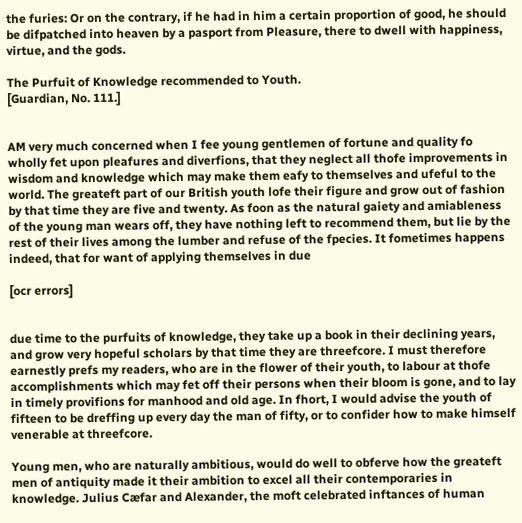the furies: Or on the contrary, if he had in him a certain proportion of good, he should be difpatched into heaven by a pasport from Pleasure, there to dwell with happiness, virtue, and the gods.

The Purfuit of Knowledge recommended to Youth.
[Guardian, No. 111.]


AM very much concerned when I fee young gentlemen of fortune and quality fo wholly fet upon pleafures and diverfions, that they neglect all thofe improvements in wisdom and knowledge which may make them eafy to themselves and ufeful to the world. The greateft part of our British youth lofe their figure and grow out of fashion by that time they are five and twenty. As foon as the natural gaiety and amiableness of the young man wears off, they have nothing left to recommend them, but lie by the rest of their lives among the lumber and refuse of the fpecies. It fometimes happens indeed, that for want of applying themselves in due

[ocr errors]


due time to the purfuits of knowledge, they take up a book in their declining years, and grow very hopeful scholars by that time they are threefcore. I must therefore earnestly prefs my readers, who are in the flower of their youth, to labour at thofe accomplishments which may fet off their persons when their bloom is gone, and to lay in timely provifions for manhood and old age. In fhort, I would advise the youth of fifteen to be dreffing up every day the man of fifty, or to confider how to make himself venerable at threefcore.

Young men, who are naturally ambitious, would do well to obferve how the greateft men of antiquity made it their ambition to excel all their contemporaries in knowledge. Julius Cæfar and Alexander, the moft celebrated inftances of human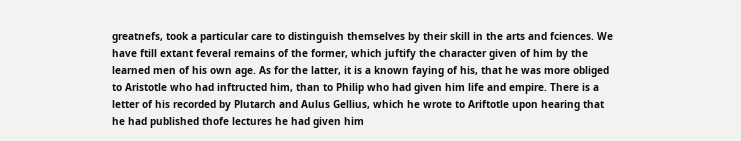greatnefs, took a particular care to distinguish themselves by their skill in the arts and fciences. We have ftill extant feveral remains of the former, which juftify the character given of him by the learned men of his own age. As for the latter, it is a known faying of his, that he was more obliged to Aristotle who had inftructed him, than to Philip who had given him life and empire. There is a letter of his recorded by Plutarch and Aulus Gellius, which he wrote to Ariftotle upon hearing that he had published thofe lectures he had given him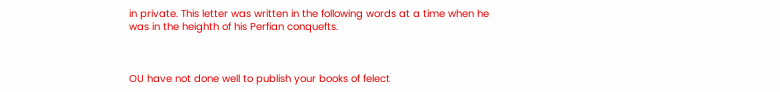in private. This letter was written in the following words at a time when he was in the heighth of his Perfian conquefts.



OU have not done well to publish your books of felect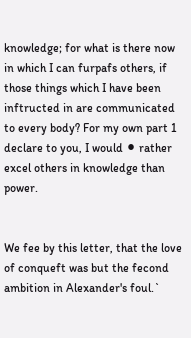knowledge; for what is there now in which I can furpafs others, if those things which I have been inftructed in are communicated to every body? For my own part 1 declare to you, I would ⚫ rather excel others in knowledge than power.


We fee by this letter, that the love of conqueft was but the fecond ambition in Alexander's foul.`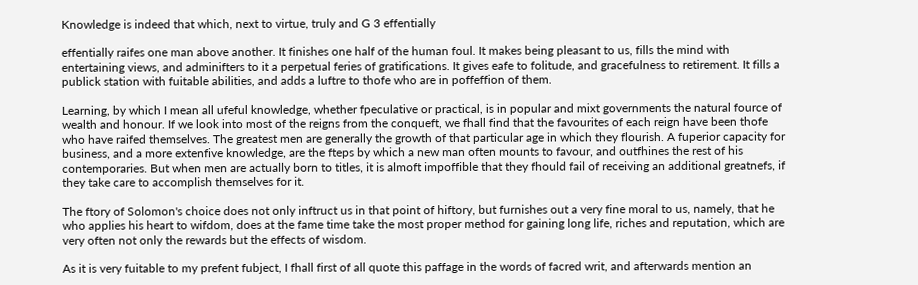Knowledge is indeed that which, next to virtue, truly and G 3 effentially

effentially raifes one man above another. It finishes one half of the human foul. It makes being pleasant to us, fills the mind with entertaining views, and adminifters to it a perpetual feries of gratifications. It gives eafe to folitude, and gracefulness to retirement. It fills a publick station with fuitable abilities, and adds a luftre to thofe who are in poffeffion of them.

Learning, by which I mean all ufeful knowledge, whether fpeculative or practical, is in popular and mixt governments the natural fource of wealth and honour. If we look into most of the reigns from the conqueft, we fhall find that the favourites of each reign have been thofe who have raifed themselves. The greatest men are generally the growth of that particular age in which they flourish. A fuperior capacity for business, and a more extenfive knowledge, are the fteps by which a new man often mounts to favour, and outfhines the rest of his contemporaries. But when men are actually born to titles, it is almoft impoffible that they fhould fail of receiving an additional greatnefs, if they take care to accomplish themselves for it.

The ftory of Solomon's choice does not only inftruct us in that point of hiftory, but furnishes out a very fine moral to us, namely, that he who applies his heart to wifdom, does at the fame time take the most proper method for gaining long life, riches and reputation, which are very often not only the rewards but the effects of wisdom.

As it is very fuitable to my prefent fubject, I fhall first of all quote this paffage in the words of facred writ, and afterwards mention an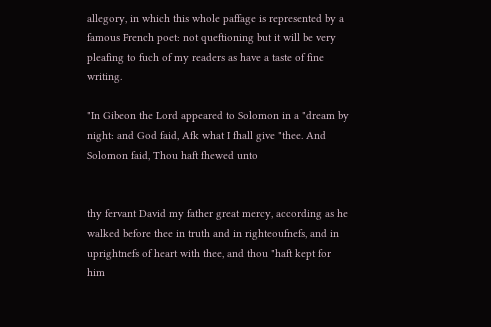allegory, in which this whole paffage is represented by a famous French poet: not queftioning but it will be very pleafing to fuch of my readers as have a taste of fine writing.

"In Gibeon the Lord appeared to Solomon in a "dream by night: and God faid, Afk what I fhall give "thee. And Solomon faid, Thou haft fhewed unto


thy fervant David my father great mercy, according as he walked before thee in truth and in righteoufnefs, and in uprightnefs of heart with thee, and thou "haft kept for him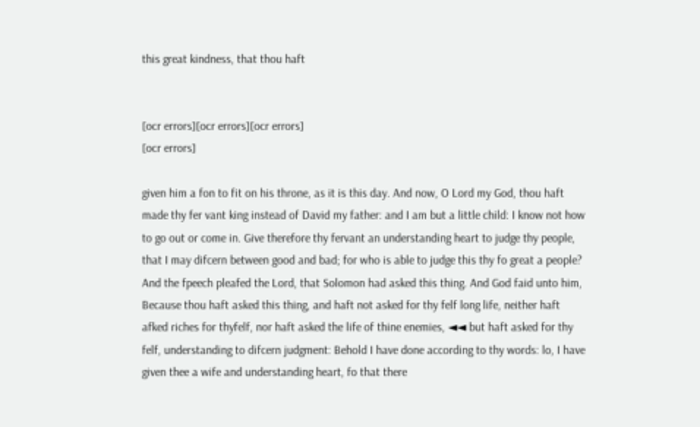this great kindness, that thou haft


[ocr errors][ocr errors][ocr errors]
[ocr errors]

given him a fon to fit on his throne, as it is this day. And now, O Lord my God, thou haft made thy fer vant king instead of David my father: and I am but a little child: I know not how to go out or come in. Give therefore thy fervant an understanding heart to judge thy people, that I may difcern between good and bad; for who is able to judge this thy fo great a people? And the fpeech pleafed the Lord, that Solomon had asked this thing. And God faid unto him, Because thou haft asked this thing, and haft not asked for thy felf long life, neither haft afked riches for thyfelf, nor haft asked the life of thine enemies, ◄◄ but haft asked for thy felf, understanding to difcern judgment: Behold I have done according to thy words: lo, I have given thee a wife and understanding heart, fo that there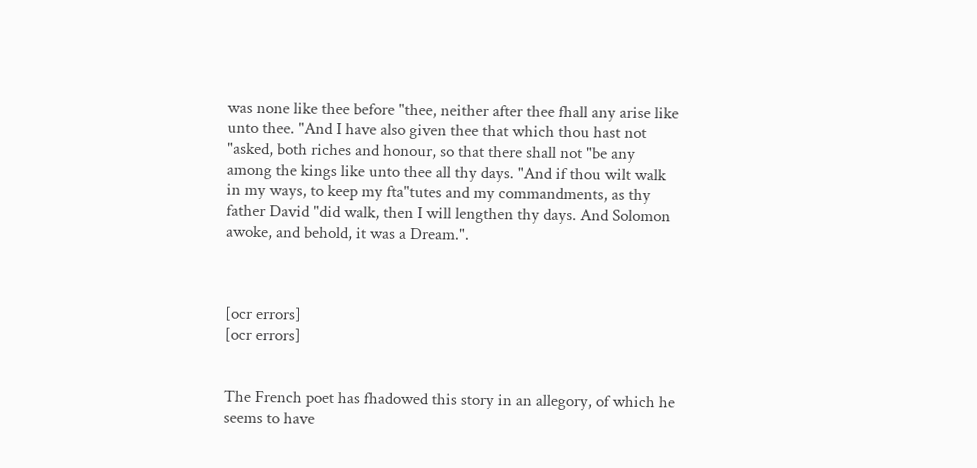was none like thee before "thee, neither after thee fhall any arise like unto thee. "And I have also given thee that which thou hast not "asked, both riches and honour, so that there shall not "be any among the kings like unto thee all thy days. "And if thou wilt walk in my ways, to keep my fta"tutes and my commandments, as thy father David "did walk, then I will lengthen thy days. And Solomon awoke, and behold, it was a Dream.".



[ocr errors]
[ocr errors]


The French poet has fhadowed this story in an allegory, of which he seems to have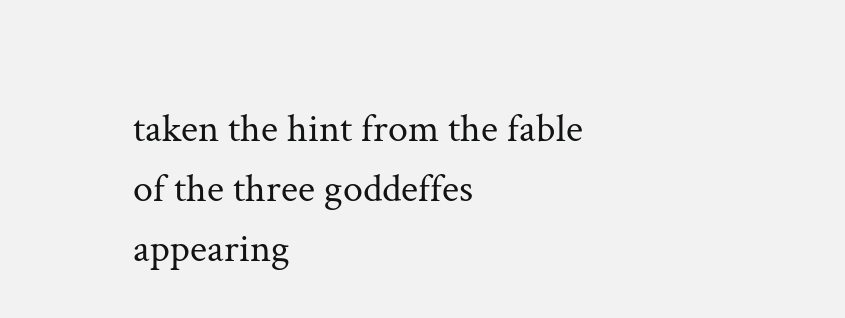taken the hint from the fable of the three goddeffes appearing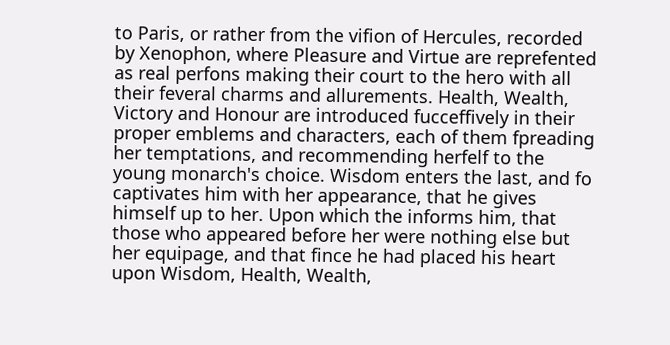to Paris, or rather from the vifion of Hercules, recorded by Xenophon, where Pleasure and Virtue are reprefented as real perfons making their court to the hero with all their feveral charms and allurements. Health, Wealth, Victory and Honour are introduced fucceffively in their proper emblems and characters, each of them fpreading her temptations, and recommending herfelf to the young monarch's choice. Wisdom enters the last, and fo captivates him with her appearance, that he gives himself up to her. Upon which the informs him, that those who appeared before her were nothing else but her equipage, and that fince he had placed his heart upon Wisdom, Health, Wealth,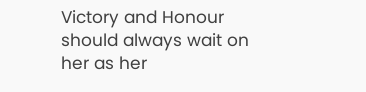Victory and Honour should always wait on her as her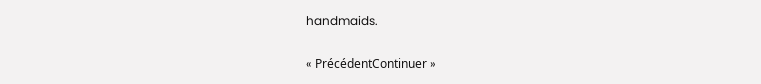handmaids.


« PrécédentContinuer »